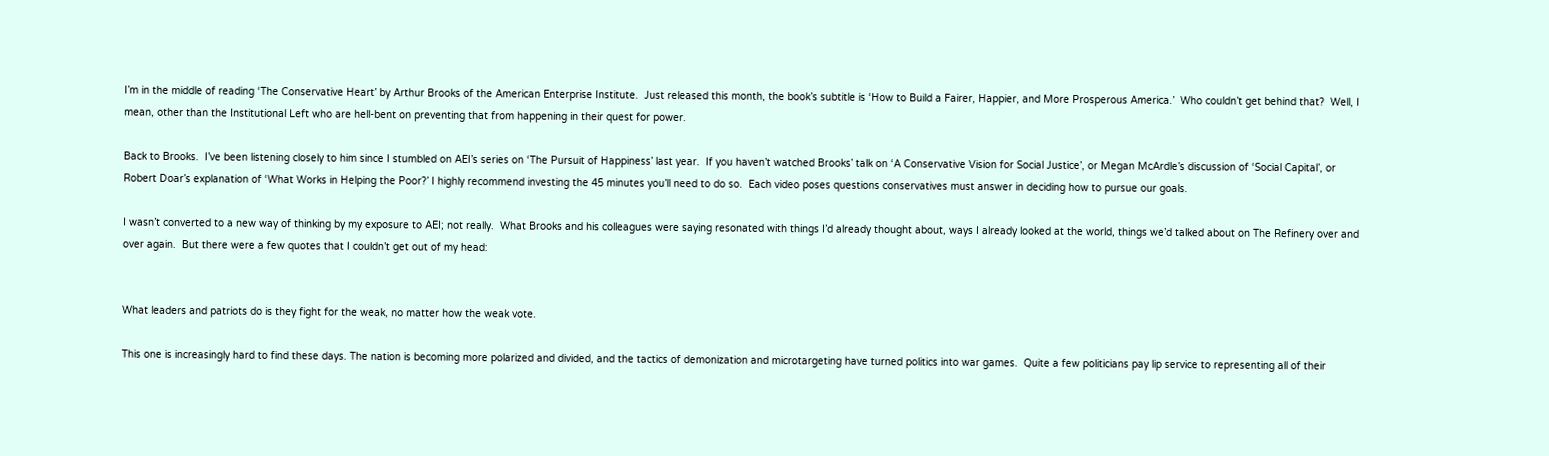I’m in the middle of reading ‘The Conservative Heart’ by Arthur Brooks of the American Enterprise Institute.  Just released this month, the book’s subtitle is ‘How to Build a Fairer, Happier, and More Prosperous America.’  Who couldn’t get behind that?  Well, I mean, other than the Institutional Left who are hell-bent on preventing that from happening in their quest for power.

Back to Brooks.  I’ve been listening closely to him since I stumbled on AEI’s series on ‘The Pursuit of Happiness’ last year.  If you haven’t watched Brooks’ talk on ‘A Conservative Vision for Social Justice’, or Megan McArdle’s discussion of ‘Social Capital’, or Robert Doar’s explanation of ‘What Works in Helping the Poor?’ I highly recommend investing the 45 minutes you’ll need to do so.  Each video poses questions conservatives must answer in deciding how to pursue our goals.

I wasn’t converted to a new way of thinking by my exposure to AEI; not really.  What Brooks and his colleagues were saying resonated with things I’d already thought about, ways I already looked at the world, things we’d talked about on The Refinery over and over again.  But there were a few quotes that I couldn’t get out of my head:


What leaders and patriots do is they fight for the weak, no matter how the weak vote.

This one is increasingly hard to find these days. The nation is becoming more polarized and divided, and the tactics of demonization and microtargeting have turned politics into war games.  Quite a few politicians pay lip service to representing all of their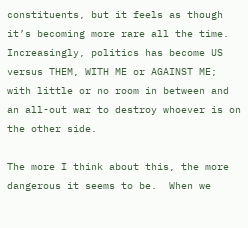constituents, but it feels as though it’s becoming more rare all the time.  Increasingly, politics has become US versus THEM, WITH ME or AGAINST ME; with little or no room in between and an all-out war to destroy whoever is on the other side.

The more I think about this, the more dangerous it seems to be.  When we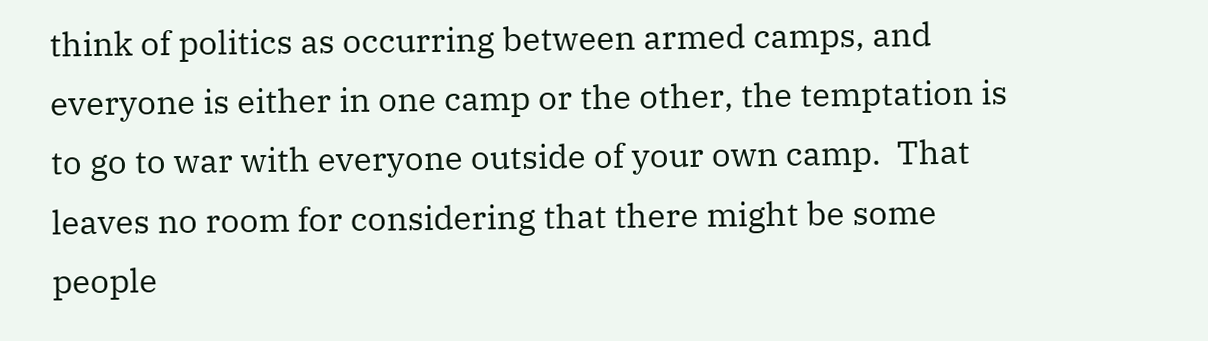think of politics as occurring between armed camps, and everyone is either in one camp or the other, the temptation is to go to war with everyone outside of your own camp.  That leaves no room for considering that there might be some people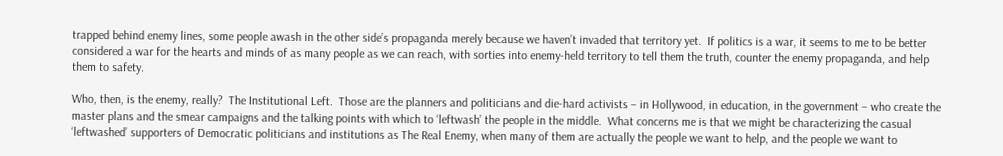trapped behind enemy lines, some people awash in the other side’s propaganda merely because we haven’t invaded that territory yet.  If politics is a war, it seems to me to be better considered a war for the hearts and minds of as many people as we can reach, with sorties into enemy-held territory to tell them the truth, counter the enemy propaganda, and help them to safety.

Who, then, is the enemy, really?  The Institutional Left.  Those are the planners and politicians and die-hard activists – in Hollywood, in education, in the government – who create the master plans and the smear campaigns and the talking points with which to ‘leftwash’ the people in the middle.  What concerns me is that we might be characterizing the casual ‘leftwashed’ supporters of Democratic politicians and institutions as The Real Enemy, when many of them are actually the people we want to help, and the people we want to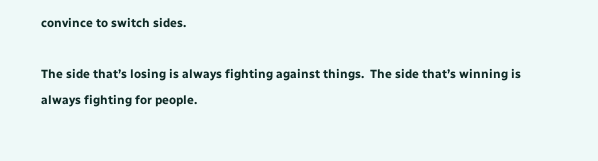convince to switch sides.

The side that’s losing is always fighting against things.  The side that’s winning is always fighting for people.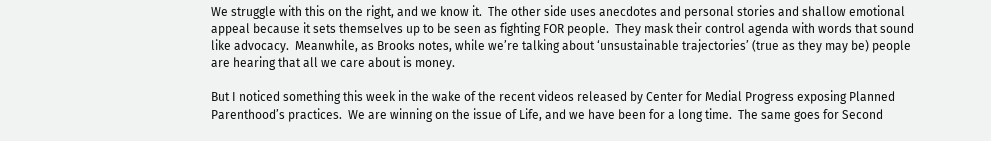We struggle with this on the right, and we know it.  The other side uses anecdotes and personal stories and shallow emotional appeal because it sets themselves up to be seen as fighting FOR people.  They mask their control agenda with words that sound like advocacy.  Meanwhile, as Brooks notes, while we’re talking about ‘unsustainable trajectories’ (true as they may be) people are hearing that all we care about is money.

But I noticed something this week in the wake of the recent videos released by Center for Medial Progress exposing Planned Parenthood’s practices.  We are winning on the issue of Life, and we have been for a long time.  The same goes for Second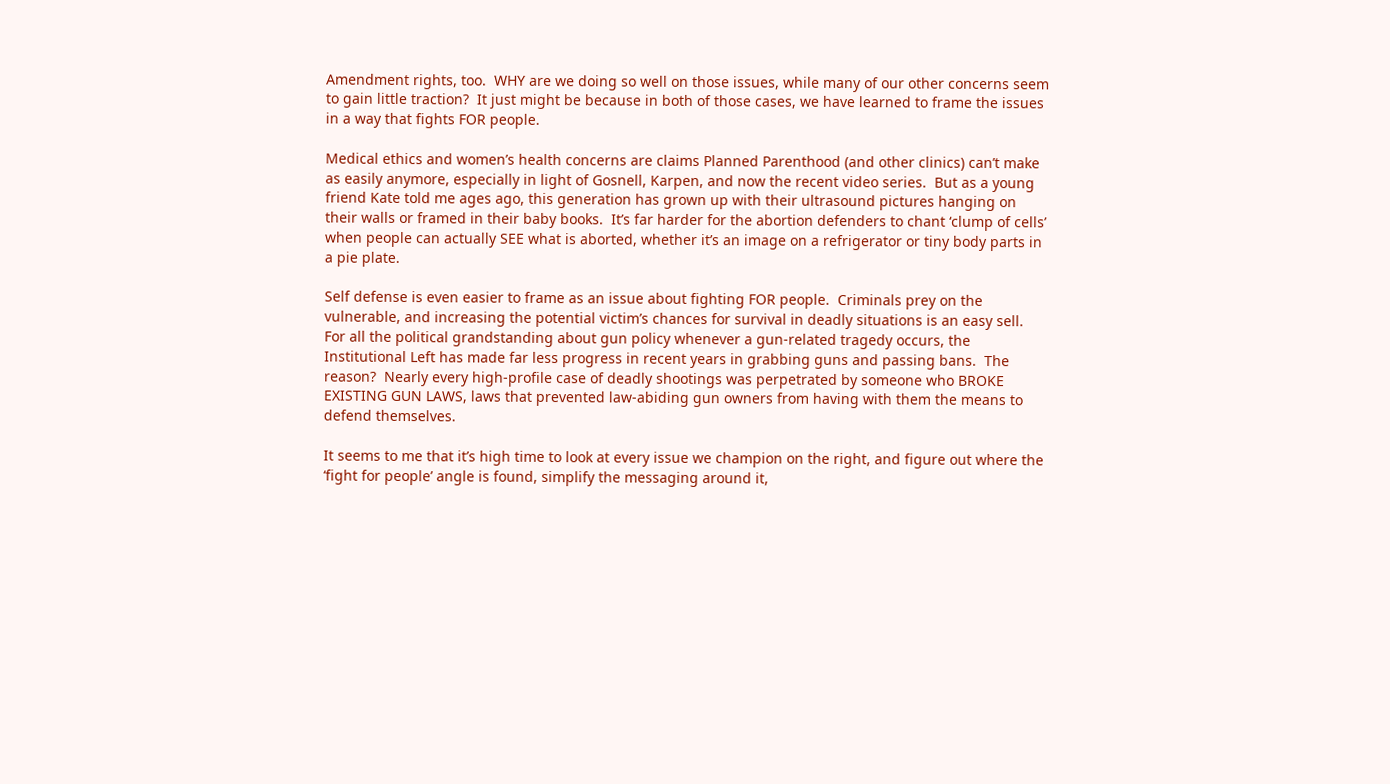Amendment rights, too.  WHY are we doing so well on those issues, while many of our other concerns seem to gain little traction?  It just might be because in both of those cases, we have learned to frame the issues in a way that fights FOR people.

Medical ethics and women’s health concerns are claims Planned Parenthood (and other clinics) can’t make as easily anymore, especially in light of Gosnell, Karpen, and now the recent video series.  But as a young friend Kate told me ages ago, this generation has grown up with their ultrasound pictures hanging on their walls or framed in their baby books.  It’s far harder for the abortion defenders to chant ‘clump of cells’ when people can actually SEE what is aborted, whether it’s an image on a refrigerator or tiny body parts in a pie plate.

Self defense is even easier to frame as an issue about fighting FOR people.  Criminals prey on the vulnerable, and increasing the potential victim’s chances for survival in deadly situations is an easy sell.  For all the political grandstanding about gun policy whenever a gun-related tragedy occurs, the Institutional Left has made far less progress in recent years in grabbing guns and passing bans.  The reason?  Nearly every high-profile case of deadly shootings was perpetrated by someone who BROKE EXISTING GUN LAWS, laws that prevented law-abiding gun owners from having with them the means to defend themselves.

It seems to me that it’s high time to look at every issue we champion on the right, and figure out where the ‘fight for people’ angle is found, simplify the messaging around it,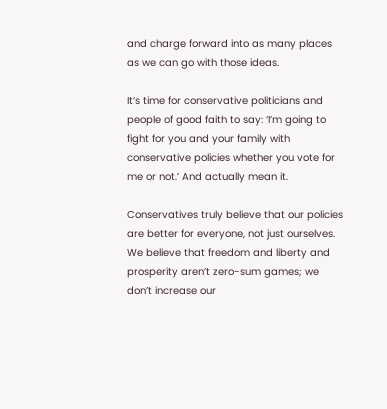and charge forward into as many places as we can go with those ideas.

It’s time for conservative politicians and people of good faith to say: ‘I’m going to fight for you and your family with conservative policies whether you vote for me or not.’ And actually mean it.

Conservatives truly believe that our policies are better for everyone, not just ourselves.  We believe that freedom and liberty and prosperity aren’t zero-sum games; we don’t increase our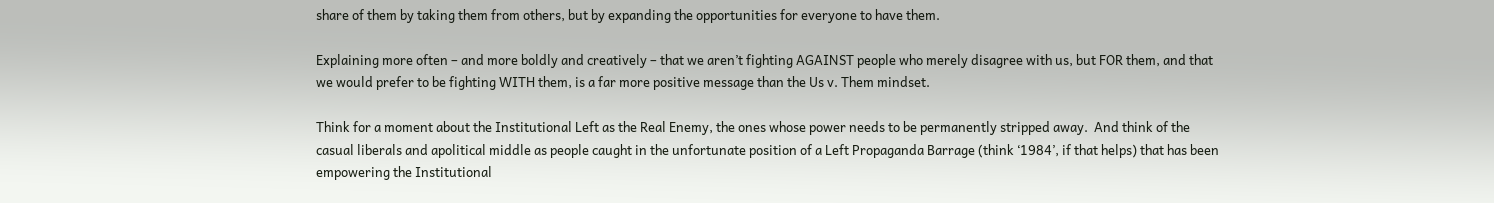share of them by taking them from others, but by expanding the opportunities for everyone to have them.

Explaining more often – and more boldly and creatively – that we aren’t fighting AGAINST people who merely disagree with us, but FOR them, and that we would prefer to be fighting WITH them, is a far more positive message than the Us v. Them mindset.

Think for a moment about the Institutional Left as the Real Enemy, the ones whose power needs to be permanently stripped away.  And think of the casual liberals and apolitical middle as people caught in the unfortunate position of a Left Propaganda Barrage (think ‘1984’, if that helps) that has been empowering the Institutional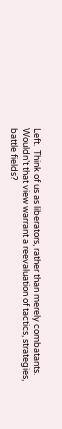Left.  Think of us as liberators, rather than merely combatants.  Wouldn’t that view warrant a reevaluation of tactics, strategies, battle fields?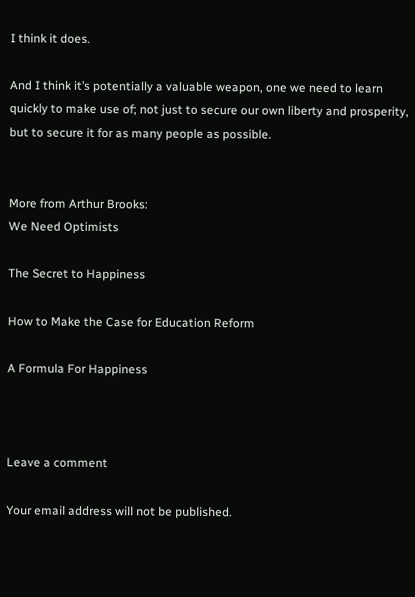I think it does.

And I think it’s potentially a valuable weapon, one we need to learn quickly to make use of; not just to secure our own liberty and prosperity, but to secure it for as many people as possible.


More from Arthur Brooks:
We Need Optimists

The Secret to Happiness

How to Make the Case for Education Reform

A Formula For Happiness



Leave a comment

Your email address will not be published.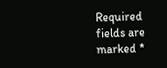Required fields are marked *